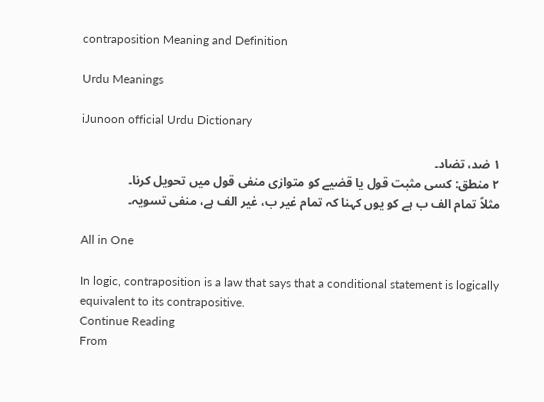contraposition Meaning and Definition

Urdu Meanings

iJunoon official Urdu Dictionary

۱ ضد، تضاد۔
۲ منطق: کسی مثبت قول یا قضیے کو متوازی منفی قول میں تحویل کرنا۔
مثلاً تمام الف ب ہے کو یوں کہنا کہ تمام غیر ب، غیر الف ہے، منفی تسویہ۔

All in One

In logic, contraposition is a law that says that a conditional statement is logically equivalent to its contrapositive.
Continue Reading
From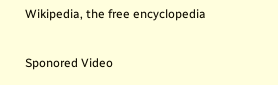Wikipedia, the free encyclopedia

Sponored Video